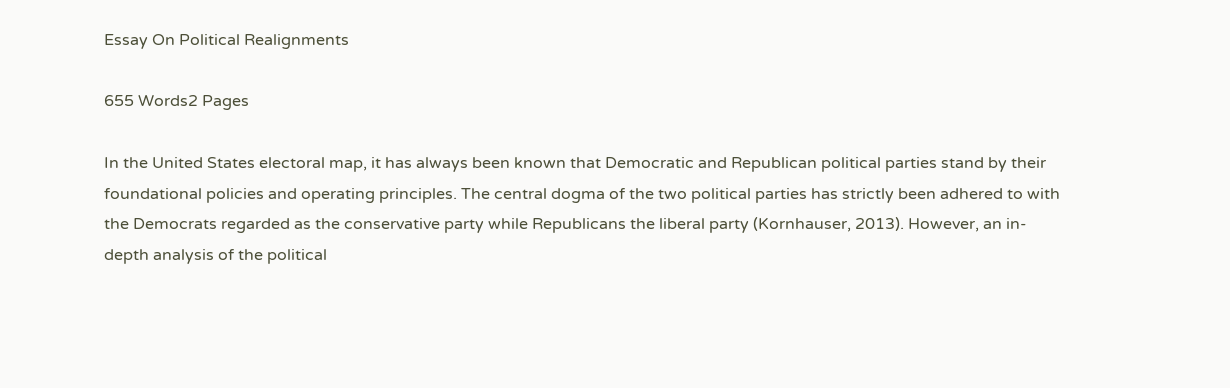Essay On Political Realignments

655 Words2 Pages

In the United States electoral map, it has always been known that Democratic and Republican political parties stand by their foundational policies and operating principles. The central dogma of the two political parties has strictly been adhered to with the Democrats regarded as the conservative party while Republicans the liberal party (Kornhauser, 2013). However, an in-depth analysis of the political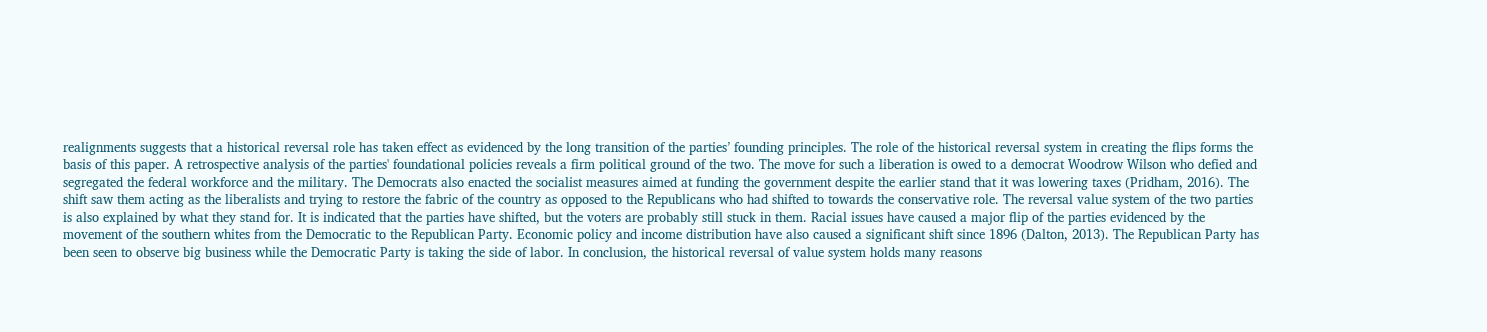realignments suggests that a historical reversal role has taken effect as evidenced by the long transition of the parties’ founding principles. The role of the historical reversal system in creating the flips forms the basis of this paper. A retrospective analysis of the parties' foundational policies reveals a firm political ground of the two. The move for such a liberation is owed to a democrat Woodrow Wilson who defied and segregated the federal workforce and the military. The Democrats also enacted the socialist measures aimed at funding the government despite the earlier stand that it was lowering taxes (Pridham, 2016). The shift saw them acting as the liberalists and trying to restore the fabric of the country as opposed to the Republicans who had shifted to towards the conservative role. The reversal value system of the two parties is also explained by what they stand for. It is indicated that the parties have shifted, but the voters are probably still stuck in them. Racial issues have caused a major flip of the parties evidenced by the movement of the southern whites from the Democratic to the Republican Party. Economic policy and income distribution have also caused a significant shift since 1896 (Dalton, 2013). The Republican Party has been seen to observe big business while the Democratic Party is taking the side of labor. In conclusion, the historical reversal of value system holds many reasons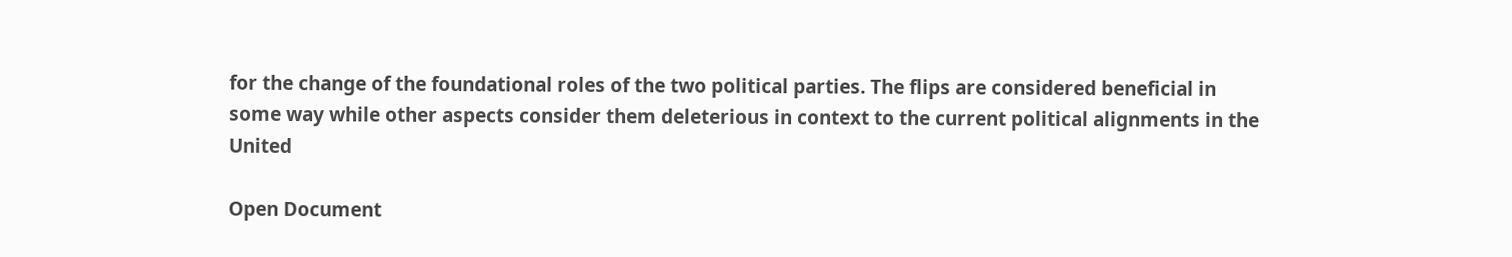for the change of the foundational roles of the two political parties. The flips are considered beneficial in some way while other aspects consider them deleterious in context to the current political alignments in the United

Open Document